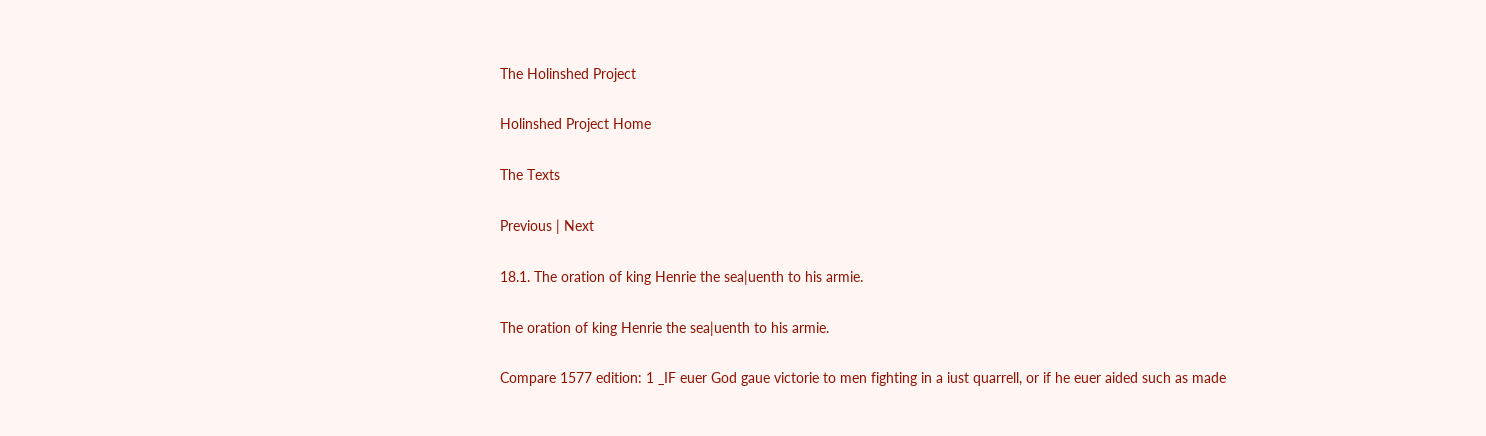The Holinshed Project

Holinshed Project Home

The Texts

Previous | Next

18.1. The oration of king Henrie the sea|uenth to his armie.

The oration of king Henrie the sea|uenth to his armie.

Compare 1577 edition: 1 _IF euer God gaue victorie to men fighting in a iust quarrell, or if he euer aided such as made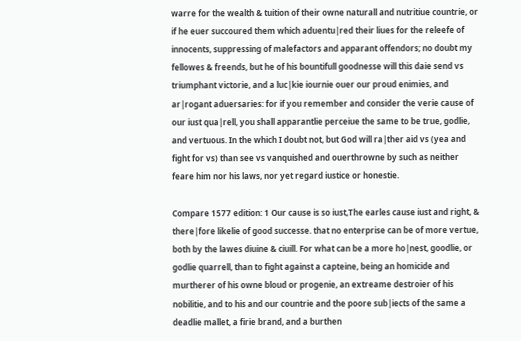warre for the wealth & tuition of their owne naturall and nutritiue countrie, or if he euer succoured them which aduentu|red their liues for the releefe of innocents, suppressing of malefactors and apparant offendors; no doubt my fellowes & freends, but he of his bountifull goodnesse will this daie send vs triumphant victorie, and a luc|kie iournie ouer our proud enimies, and ar|rogant aduersaries: for if you remember and consider the verie cause of our iust qua|rell, you shall apparantlie perceiue the same to be true, godlie, and vertuous. In the which I doubt not, but God will ra|ther aid vs (yea and fight for vs) than see vs vanquished and ouerthrowne by such as neither feare him nor his laws, nor yet regard iustice or honestie.

Compare 1577 edition: 1 Our cause is so iust,The earles cause iust and right, & there|fore likelie of good successe. that no enterprise can be of more vertue, both by the lawes diuine & ciuill. For what can be a more ho|nest, goodlie, or godlie quarrell, than to fight against a capteine, being an homicide and murtherer of his owne bloud or progenie, an extreame destroier of his nobilitie, and to his and our countrie and the poore sub|iects of the same a deadlie mallet, a firie brand, and a burthen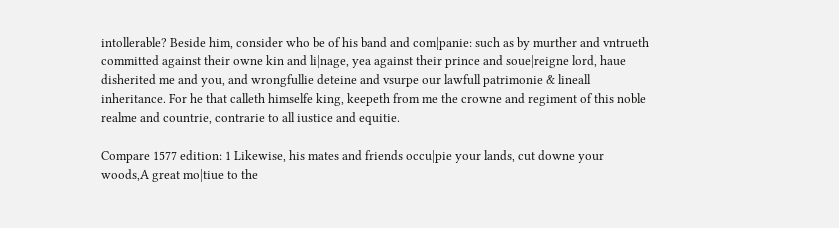intollerable? Beside him, consider who be of his band and com|panie: such as by murther and vntrueth committed against their owne kin and li|nage, yea against their prince and soue|reigne lord, haue disherited me and you, and wrongfullie deteine and vsurpe our lawfull patrimonie & lineall inheritance. For he that calleth himselfe king, keepeth from me the crowne and regiment of this noble realme and countrie, contrarie to all iustice and equitie.

Compare 1577 edition: 1 Likewise, his mates and friends occu|pie your lands, cut downe your woods,A great mo|tiue to the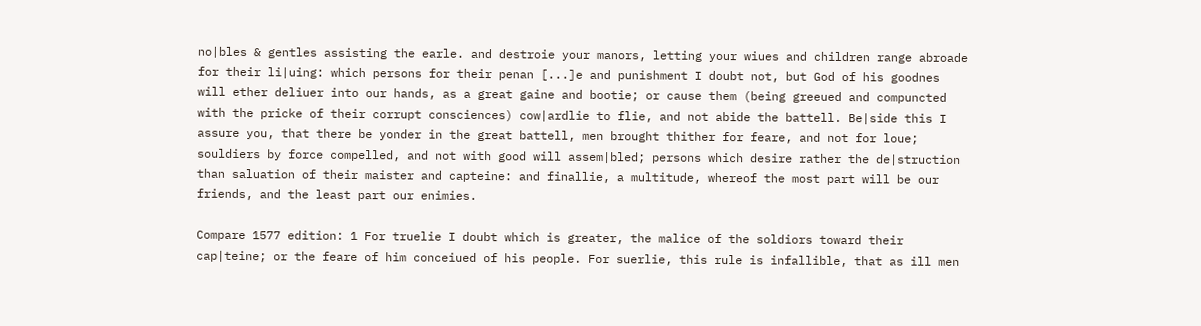no|bles & gentles assisting the earle. and destroie your manors, letting your wiues and children range abroade for their li|uing: which persons for their penan [...]e and punishment I doubt not, but God of his goodnes will ether deliuer into our hands, as a great gaine and bootie; or cause them (being greeued and compuncted with the pricke of their corrupt consciences) cow|ardlie to flie, and not abide the battell. Be|side this I assure you, that there be yonder in the great battell, men brought thither for feare, and not for loue; souldiers by force compelled, and not with good will assem|bled; persons which desire rather the de|struction than saluation of their maister and capteine: and finallie, a multitude, whereof the most part will be our friends, and the least part our enimies.

Compare 1577 edition: 1 For truelie I doubt which is greater, the malice of the soldiors toward their cap|teine; or the feare of him conceiued of his people. For suerlie, this rule is infallible, that as ill men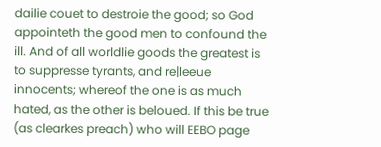dailie couet to destroie the good; so God appointeth the good men to confound the ill. And of all worldlie goods the greatest is to suppresse tyrants, and re|leeue innocents; whereof the one is as much hated, as the other is beloued. If this be true (as clearkes preach) who will EEBO page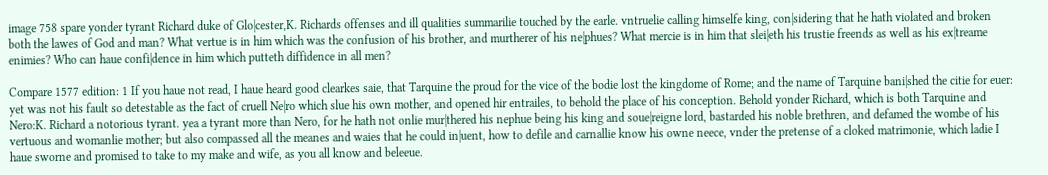image 758 spare yonder tyrant Richard duke of Glo|cester,K. Richards offenses and ill qualities summarilie touched by the earle. vntruelie calling himselfe king, con|sidering that he hath violated and broken both the lawes of God and man? What vertue is in him which was the confusion of his brother, and murtherer of his ne|phues? What mercie is in him that slei|eth his trustie freends as well as his ex|treame enimies? Who can haue confi|dence in him which putteth diffidence in all men?

Compare 1577 edition: 1 If you haue not read, I haue heard good clearkes saie, that Tarquine the proud for the vice of the bodie lost the kingdome of Rome; and the name of Tarquine bani|shed the citie for euer: yet was not his fault so detestable as the fact of cruell Ne|ro which slue his own mother, and opened hir entrailes, to behold the place of his conception. Behold yonder Richard, which is both Tarquine and Nero:K. Richard a notorious tyrant. yea a tyrant more than Nero, for he hath not onlie mur|thered his nephue being his king and soue|reigne lord, bastarded his noble brethren, and defamed the wombe of his vertuous and womanlie mother; but also compassed all the meanes and waies that he could in|uent, how to defile and carnallie know his owne neece, vnder the pretense of a cloked matrimonie, which ladie I haue sworne and promised to take to my make and wife, as you all know and beleeue.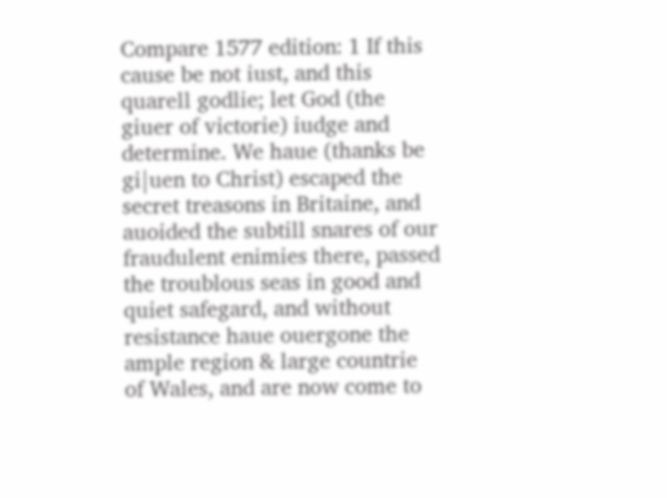Compare 1577 edition: 1 If this cause be not iust, and this quarell godlie; let God (the giuer of victorie) iudge and determine. We haue (thanks be gi|uen to Christ) escaped the secret treasons in Britaine, and auoided the subtill snares of our fraudulent enimies there, passed the troublous seas in good and quiet safegard, and without resistance haue ouergone the ample region & large countrie of Wales, and are now come to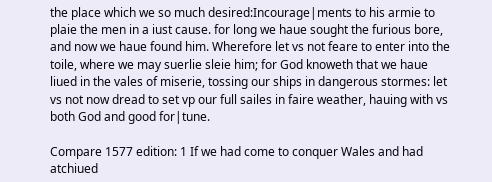the place which we so much desired:Incourage|ments to his armie to plaie the men in a iust cause. for long we haue sought the furious bore, and now we haue found him. Wherefore let vs not feare to enter into the toile, where we may suerlie sleie him; for God knoweth that we haue liued in the vales of miserie, tossing our ships in dangerous stormes: let vs not now dread to set vp our full sailes in faire weather, hauing with vs both God and good for|tune.

Compare 1577 edition: 1 If we had come to conquer Wales and had atchiued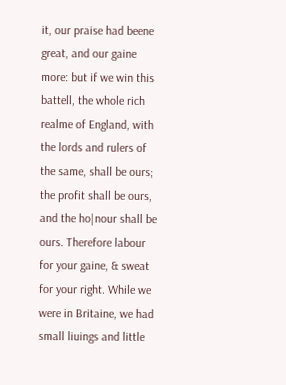it, our praise had beene great, and our gaine more: but if we win this battell, the whole rich realme of England, with the lords and rulers of the same, shall be ours; the profit shall be ours, and the ho|nour shall be ours. Therefore labour for your gaine, & sweat for your right. While we were in Britaine, we had small liuings and little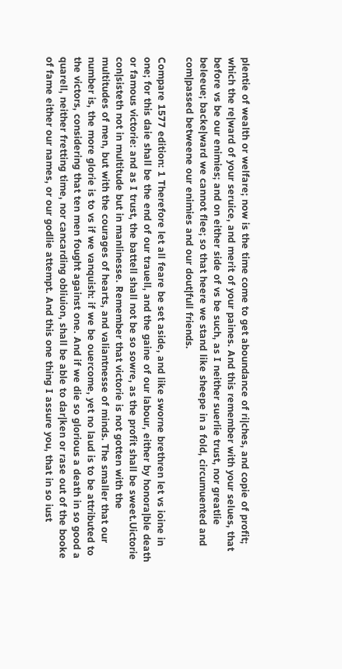plentie of wealth or welfare; now is the time come to get aboundance of ri|ches, and copie of profit; which the re|ward of your seruice, and merit of your paines. And this remember with your selues, that before vs be our enimies; and on either side of vs be such, as I neither suerlie trust, nor greatlie beleeue; backe|ward we cannot flee; so that heere we stand like sheepe in a fold, circumuented and com|passed betweene our enimies and our dout|full friends.

Compare 1577 edition: 1 Therefore let all feare be set aside, and like sworne brethren let vs ioine in one; for this daie shall be the end of our trauell, and the gaine of our labour, either by honora|ble death or famous victorie: and as I trust, the battell shall not be so sowre, as the profit shall be sweet.Uictorie con|sisteth not in multitude but in manlinesse. Remember that victorie is not gotten with the multitudes of men, but with the courages of hearts, and valiantnesse of minds. The smaller that our number is, the more glorie is to vs if we vanquish: if we be ouercome, yet no laud is to be attributed to the victors, considering that ten men fought against one. And if we die so glorious a death in so good a quarell, neither fretting time, nor cancarding obliuion, shall be able to dar|ken or rase out of the booke of fame either our names, or our godlie attempt. And this one thing I assure you, that in so iust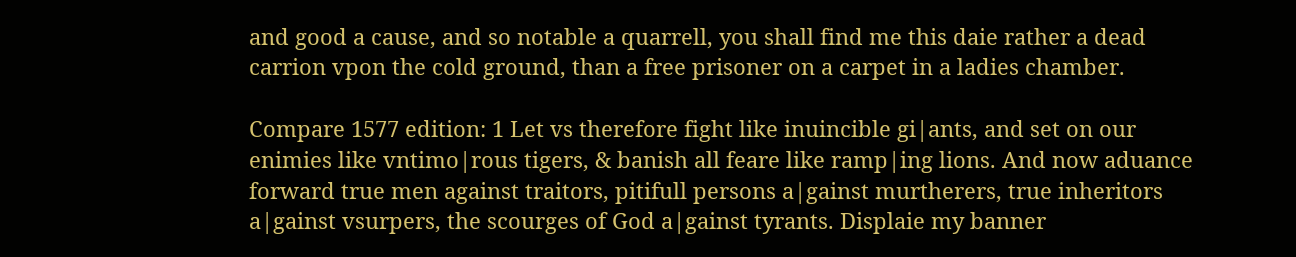and good a cause, and so notable a quarrell, you shall find me this daie rather a dead carrion vpon the cold ground, than a free prisoner on a carpet in a ladies chamber.

Compare 1577 edition: 1 Let vs therefore fight like inuincible gi|ants, and set on our enimies like vntimo|rous tigers, & banish all feare like ramp|ing lions. And now aduance forward true men against traitors, pitifull persons a|gainst murtherers, true inheritors a|gainst vsurpers, the scourges of God a|gainst tyrants. Displaie my banner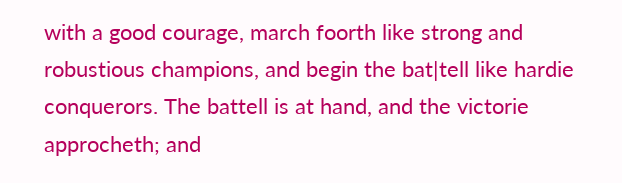with a good courage, march foorth like strong and robustious champions, and begin the bat|tell like hardie conquerors. The battell is at hand, and the victorie approcheth; and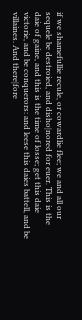if we shamefullie recule, or cowardlie flee; we and all our sequele be destroied, and disho|nored for euer. This is the daie of gaine, and this is the time of losse; get this daie victorie, and be conquerors: and leese this daies battell, and be villaines. And there|fore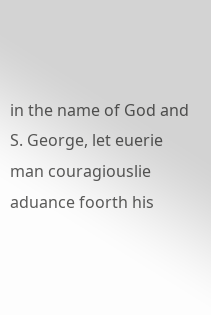in the name of God and S. George, let euerie man couragiouslie aduance foorth his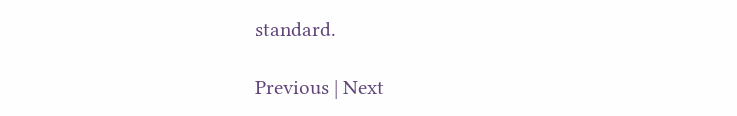standard.

Previous | Next